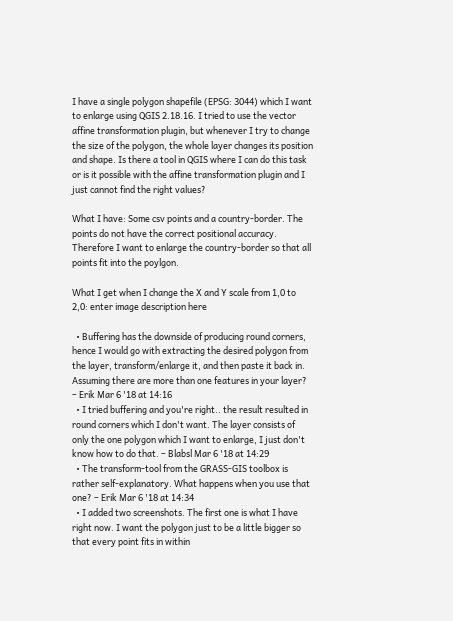I have a single polygon shapefile (EPSG: 3044) which I want to enlarge using QGIS 2.18.16. I tried to use the vector affine transformation plugin, but whenever I try to change the size of the polygon, the whole layer changes its position and shape. Is there a tool in QGIS where I can do this task or is it possible with the affine transformation plugin and I just cannot find the right values?

What I have: Some csv points and a country-border. The points do not have the correct positional accuracy. Therefore I want to enlarge the country-border so that all points fit into the poylgon.

What I get when I change the X and Y scale from 1,0 to 2,0: enter image description here

  • Buffering has the downside of producing round corners, hence I would go with extracting the desired polygon from the layer, transform/enlarge it, and then paste it back in. Assuming there are more than one features in your layer? – Erik Mar 6 '18 at 14:16
  • I tried buffering and you're right.. the result resulted in round corners which I don't want. The layer consists of only the one polygon which I want to enlarge, I just don't know how to do that. – Blabsl Mar 6 '18 at 14:29
  • The transform-tool from the GRASS-GIS toolbox is rather self-explanatory. What happens when you use that one? – Erik Mar 6 '18 at 14:34
  • I added two screenshots. The first one is what I have right now. I want the polygon just to be a little bigger so that every point fits in within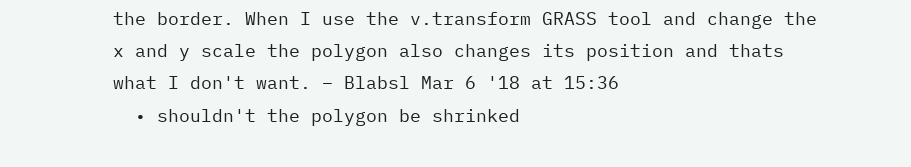the border. When I use the v.transform GRASS tool and change the x and y scale the polygon also changes its position and thats what I don't want. – Blabsl Mar 6 '18 at 15:36
  • shouldn't the polygon be shrinked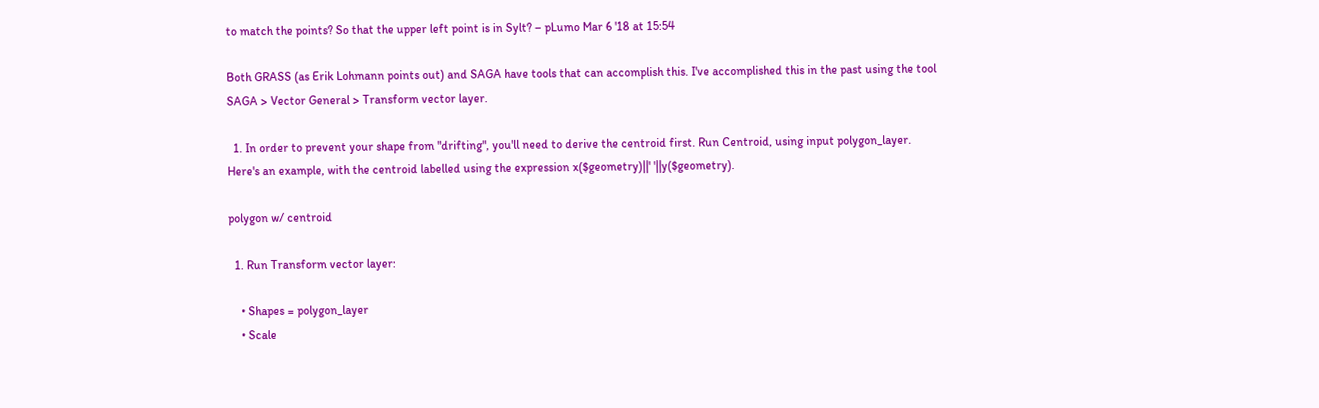to match the points? So that the upper left point is in Sylt? – pLumo Mar 6 '18 at 15:54

Both GRASS (as Erik Lohmann points out) and SAGA have tools that can accomplish this. I've accomplished this in the past using the tool SAGA > Vector General > Transform vector layer.

  1. In order to prevent your shape from "drifting", you'll need to derive the centroid first. Run Centroid, using input polygon_layer. Here's an example, with the centroid labelled using the expression x($geometry)||' '||y($geometry).

polygon w/ centroid

  1. Run Transform vector layer:

    • Shapes = polygon_layer
    • Scale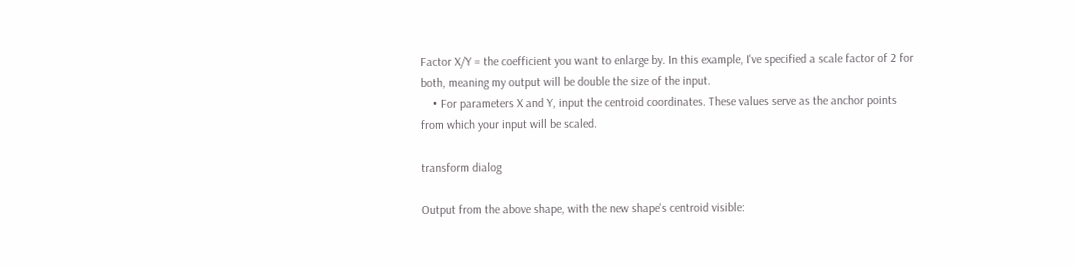Factor X/Y = the coefficient you want to enlarge by. In this example, I've specified a scale factor of 2 for both, meaning my output will be double the size of the input.
    • For parameters X and Y, input the centroid coordinates. These values serve as the anchor points from which your input will be scaled.

transform dialog

Output from the above shape, with the new shape's centroid visible: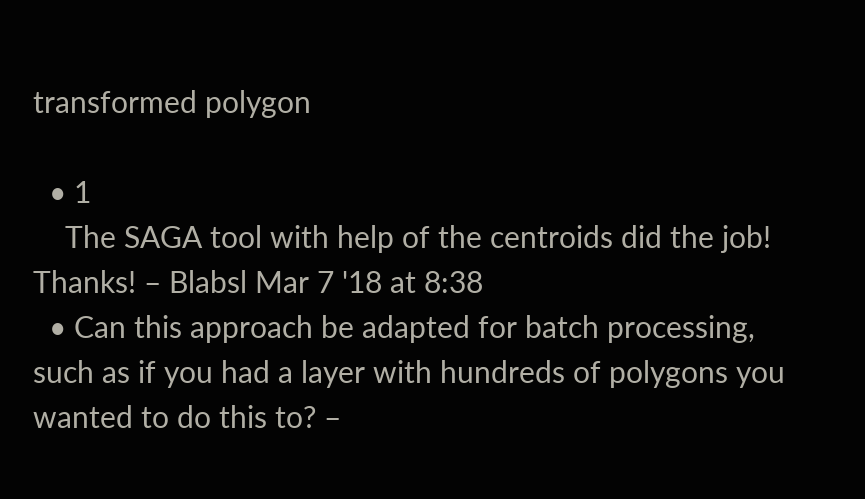transformed polygon

  • 1
    The SAGA tool with help of the centroids did the job! Thanks! – Blabsl Mar 7 '18 at 8:38
  • Can this approach be adapted for batch processing, such as if you had a layer with hundreds of polygons you wanted to do this to? –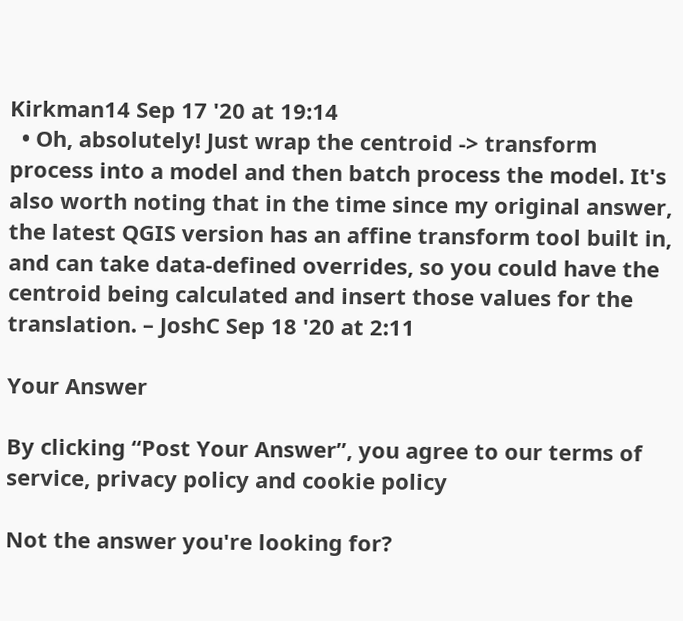Kirkman14 Sep 17 '20 at 19:14
  • Oh, absolutely! Just wrap the centroid -> transform process into a model and then batch process the model. It's also worth noting that in the time since my original answer, the latest QGIS version has an affine transform tool built in, and can take data-defined overrides, so you could have the centroid being calculated and insert those values for the translation. – JoshC Sep 18 '20 at 2:11

Your Answer

By clicking “Post Your Answer”, you agree to our terms of service, privacy policy and cookie policy

Not the answer you're looking for?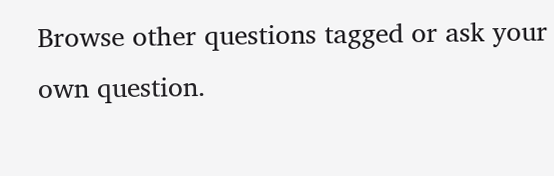Browse other questions tagged or ask your own question.